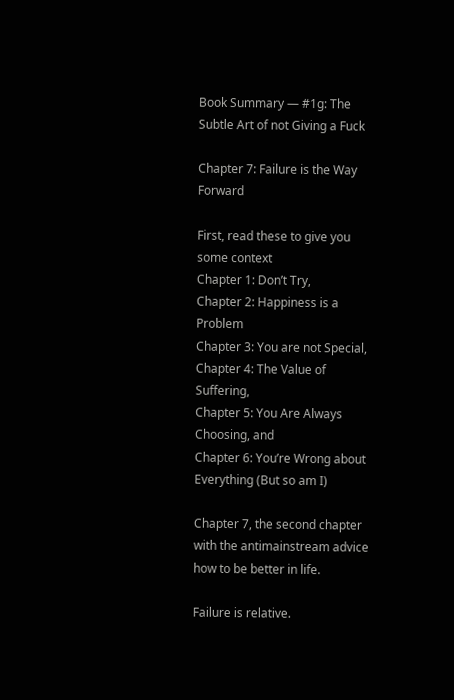Book Summary — #1g: The Subtle Art of not Giving a Fuck

Chapter 7: Failure is the Way Forward

First, read these to give you some context
Chapter 1: Don’t Try,
Chapter 2: Happiness is a Problem
Chapter 3: You are not Special,
Chapter 4: The Value of Suffering,
Chapter 5: You Are Always Choosing, and
Chapter 6: You’re Wrong about Everything (But so am I)

Chapter 7, the second chapter with the antimainstream advice how to be better in life.

Failure is relative.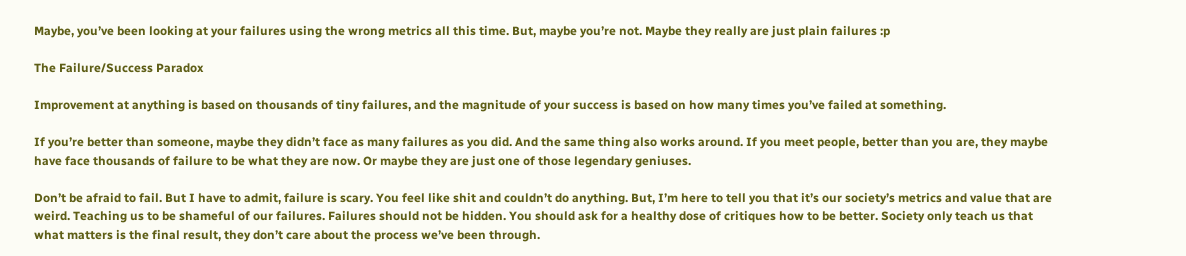Maybe, you’ve been looking at your failures using the wrong metrics all this time. But, maybe you’re not. Maybe they really are just plain failures :p

The Failure/Success Paradox

Improvement at anything is based on thousands of tiny failures, and the magnitude of your success is based on how many times you’ve failed at something.

If you’re better than someone, maybe they didn’t face as many failures as you did. And the same thing also works around. If you meet people, better than you are, they maybe have face thousands of failure to be what they are now. Or maybe they are just one of those legendary geniuses.

Don’t be afraid to fail. But I have to admit, failure is scary. You feel like shit and couldn’t do anything. But, I’m here to tell you that it’s our society’s metrics and value that are weird. Teaching us to be shameful of our failures. Failures should not be hidden. You should ask for a healthy dose of critiques how to be better. Society only teach us that what matters is the final result, they don’t care about the process we’ve been through.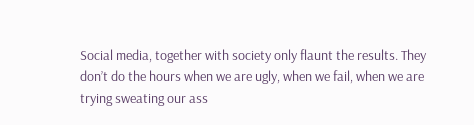Social media, together with society only flaunt the results. They don’t do the hours when we are ugly, when we fail, when we are trying sweating our ass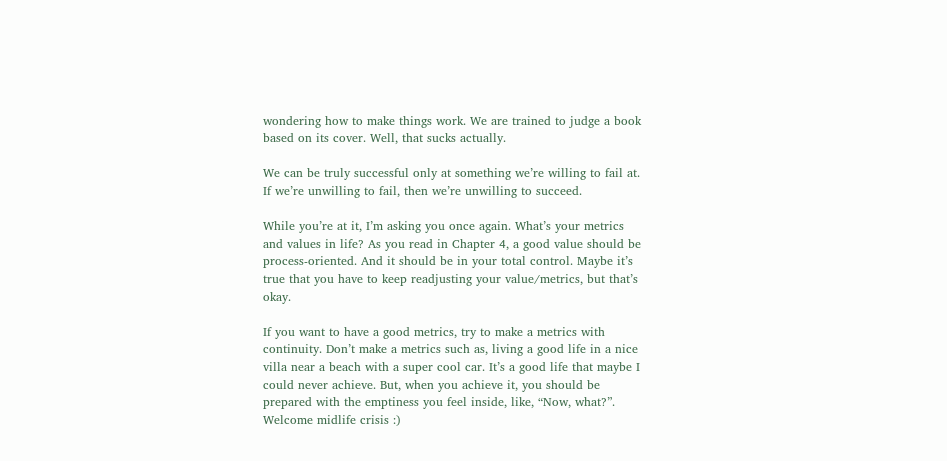wondering how to make things work. We are trained to judge a book based on its cover. Well, that sucks actually.

We can be truly successful only at something we’re willing to fail at. If we’re unwilling to fail, then we’re unwilling to succeed.

While you’re at it, I’m asking you once again. What’s your metrics and values in life? As you read in Chapter 4, a good value should be process-oriented. And it should be in your total control. Maybe it’s true that you have to keep readjusting your value/metrics, but that’s okay.

If you want to have a good metrics, try to make a metrics with continuity. Don’t make a metrics such as, living a good life in a nice villa near a beach with a super cool car. It’s a good life that maybe I could never achieve. But, when you achieve it, you should be prepared with the emptiness you feel inside, like, “Now, what?”. Welcome midlife crisis :)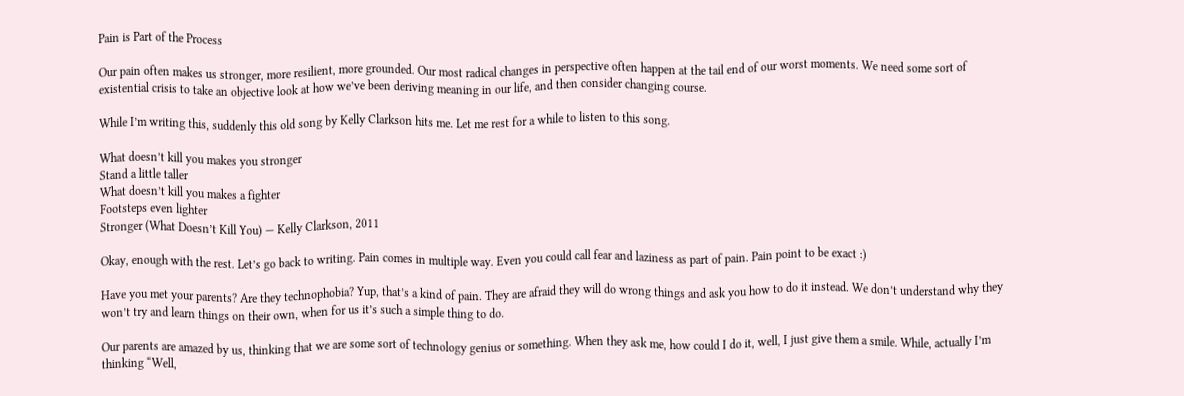Pain is Part of the Process

Our pain often makes us stronger, more resilient, more grounded. Our most radical changes in perspective often happen at the tail end of our worst moments. We need some sort of existential crisis to take an objective look at how we’ve been deriving meaning in our life, and then consider changing course.

While I’m writing this, suddenly this old song by Kelly Clarkson hits me. Let me rest for a while to listen to this song.

What doesn’t kill you makes you stronger
Stand a little taller
What doesn’t kill you makes a fighter
Footsteps even lighter
Stronger (What Doesn’t Kill You) — Kelly Clarkson, 2011

Okay, enough with the rest. Let’s go back to writing. Pain comes in multiple way. Even you could call fear and laziness as part of pain. Pain point to be exact :)

Have you met your parents? Are they technophobia? Yup, that’s a kind of pain. They are afraid they will do wrong things and ask you how to do it instead. We don’t understand why they won’t try and learn things on their own, when for us it’s such a simple thing to do.

Our parents are amazed by us, thinking that we are some sort of technology genius or something. When they ask me, how could I do it, well, I just give them a smile. While, actually I’m thinking “Well,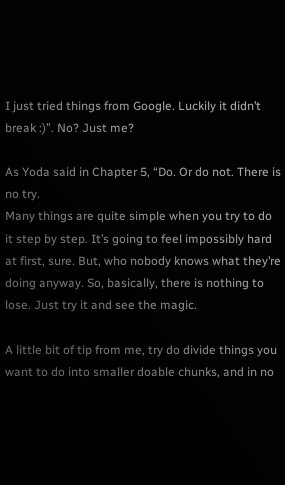I just tried things from Google. Luckily it didn’t break :)”. No? Just me?

As Yoda said in Chapter 5, “Do. Or do not. There is no try.
Many things are quite simple when you try to do it step by step. It’s going to feel impossibly hard at first, sure. But, who nobody knows what they’re doing anyway. So, basically, there is nothing to lose. Just try it and see the magic.

A little bit of tip from me, try do divide things you want to do into smaller doable chunks, and in no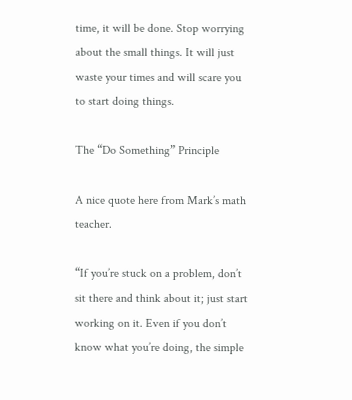time, it will be done. Stop worrying about the small things. It will just waste your times and will scare you to start doing things.

The “Do Something” Principle

A nice quote here from Mark’s math teacher.

“If you’re stuck on a problem, don’t sit there and think about it; just start working on it. Even if you don’t know what you’re doing, the simple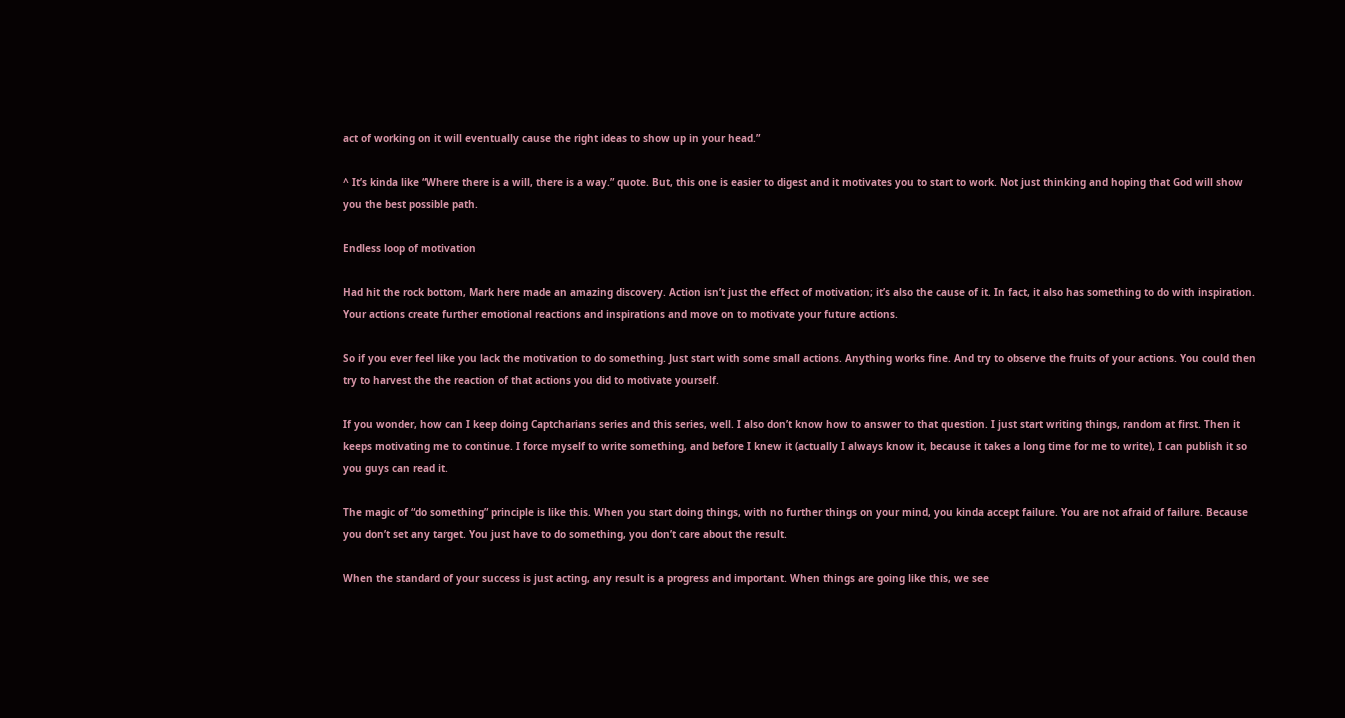act of working on it will eventually cause the right ideas to show up in your head.”

^ It’s kinda like “Where there is a will, there is a way.” quote. But, this one is easier to digest and it motivates you to start to work. Not just thinking and hoping that God will show you the best possible path.

Endless loop of motivation

Had hit the rock bottom, Mark here made an amazing discovery. Action isn’t just the effect of motivation; it’s also the cause of it. In fact, it also has something to do with inspiration. Your actions create further emotional reactions and inspirations and move on to motivate your future actions.

So if you ever feel like you lack the motivation to do something. Just start with some small actions. Anything works fine. And try to observe the fruits of your actions. You could then try to harvest the the reaction of that actions you did to motivate yourself.

If you wonder, how can I keep doing Captcharians series and this series, well. I also don’t know how to answer to that question. I just start writing things, random at first. Then it keeps motivating me to continue. I force myself to write something, and before I knew it (actually I always know it, because it takes a long time for me to write), I can publish it so you guys can read it.

The magic of “do something” principle is like this. When you start doing things, with no further things on your mind, you kinda accept failure. You are not afraid of failure. Because you don’t set any target. You just have to do something, you don’t care about the result.

When the standard of your success is just acting, any result is a progress and important. When things are going like this, we see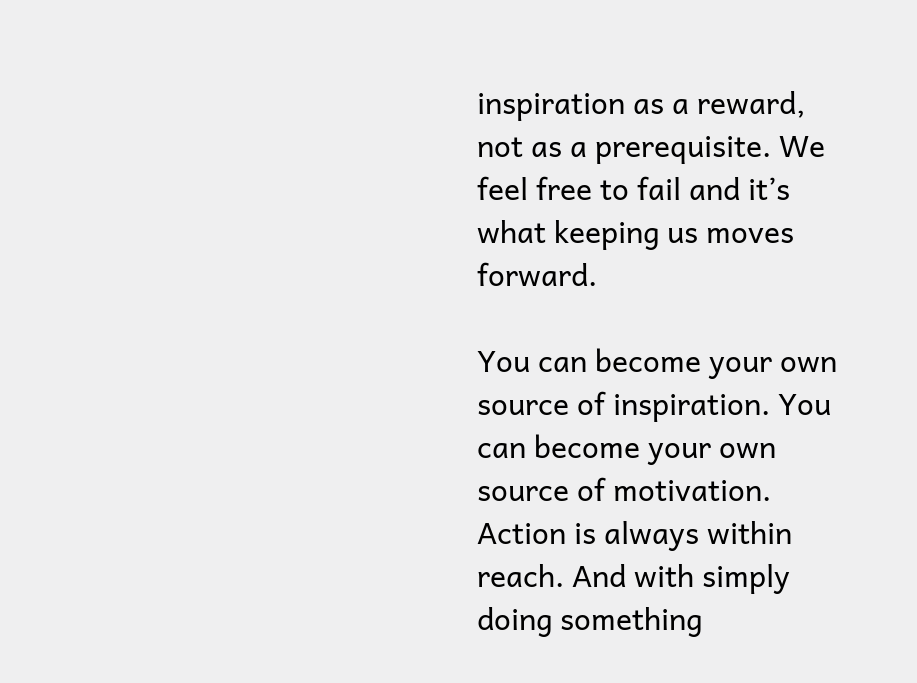inspiration as a reward, not as a prerequisite. We feel free to fail and it’s what keeping us moves forward.

You can become your own source of inspiration. You can become your own source of motivation. Action is always within reach. And with simply doing something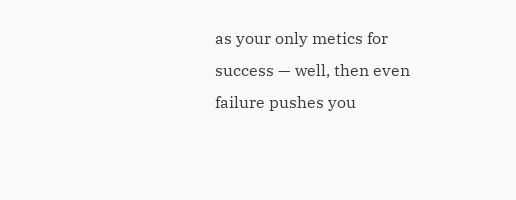as your only metics for success — well, then even failure pushes you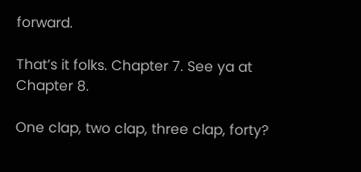forward.

That’s it folks. Chapter 7. See ya at Chapter 8.

One clap, two clap, three clap, forty?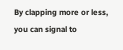By clapping more or less, you can signal to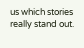us which stories really stand out.